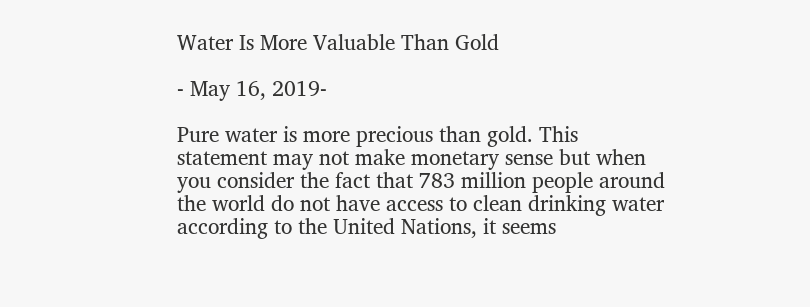Water Is More Valuable Than Gold

- May 16, 2019-

Pure water is more precious than gold. This statement may not make monetary sense but when you consider the fact that 783 million people around the world do not have access to clean drinking water according to the United Nations, it seems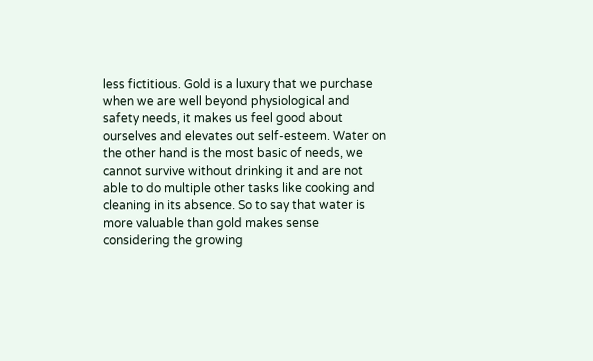less fictitious. Gold is a luxury that we purchase when we are well beyond physiological and safety needs, it makes us feel good about ourselves and elevates out self-esteem. Water on the other hand is the most basic of needs, we cannot survive without drinking it and are not able to do multiple other tasks like cooking and cleaning in its absence. So to say that water is more valuable than gold makes sense considering the growing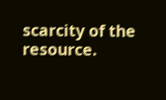scarcity of the resource.